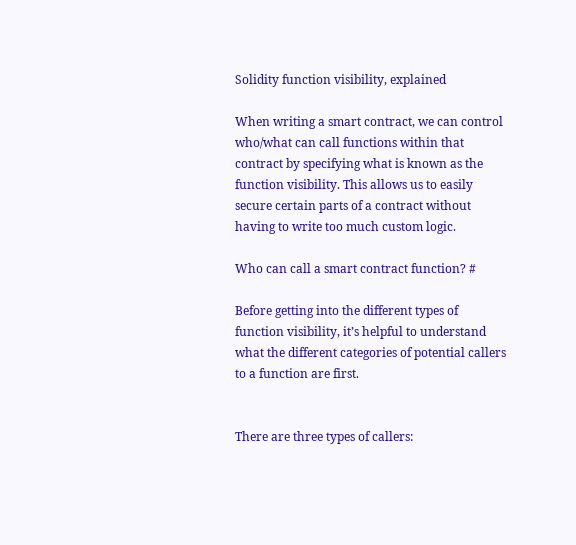Solidity function visibility, explained

When writing a smart contract, we can control who/what can call functions within that contract by specifying what is known as the function visibility. This allows us to easily secure certain parts of a contract without having to write too much custom logic.

Who can call a smart contract function? #

Before getting into the different types of function visibility, it’s helpful to understand what the different categories of potential callers to a function are first.


There are three types of callers: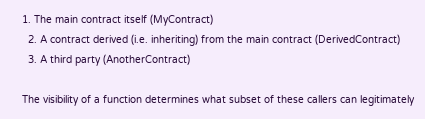1. The main contract itself (MyContract)
  2. A contract derived (i.e. inheriting) from the main contract (DerivedContract)
  3. A third party (AnotherContract)

The visibility of a function determines what subset of these callers can legitimately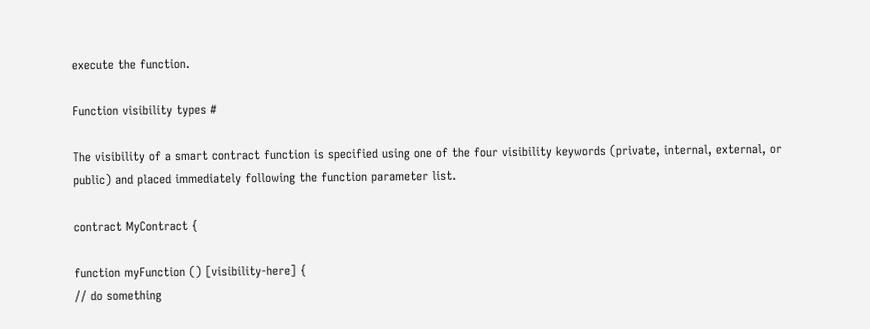execute the function.

Function visibility types #

The visibility of a smart contract function is specified using one of the four visibility keywords (private, internal, external, or public) and placed immediately following the function parameter list.

contract MyContract {

function myFunction () [visibility-here] {
// do something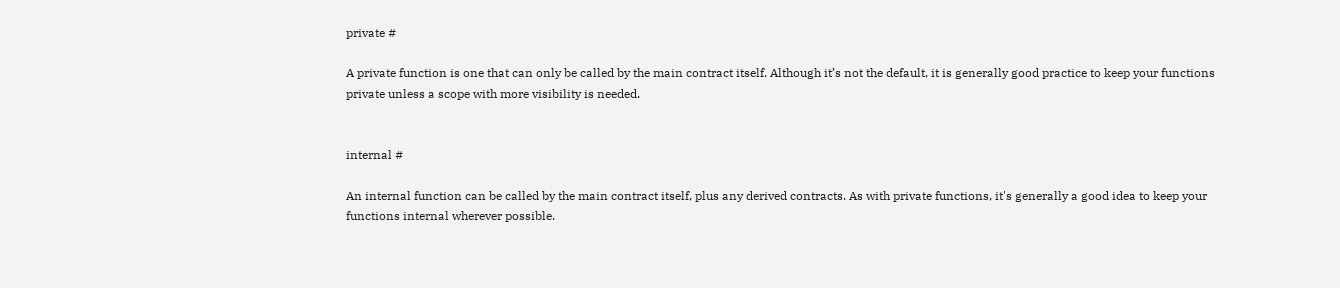private #

A private function is one that can only be called by the main contract itself. Although it’s not the default, it is generally good practice to keep your functions private unless a scope with more visibility is needed.


internal #

An internal function can be called by the main contract itself, plus any derived contracts. As with private functions, it's generally a good idea to keep your functions internal wherever possible.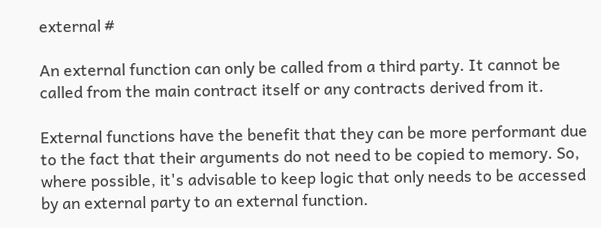external #

An external function can only be called from a third party. It cannot be called from the main contract itself or any contracts derived from it.

External functions have the benefit that they can be more performant due to the fact that their arguments do not need to be copied to memory. So, where possible, it's advisable to keep logic that only needs to be accessed by an external party to an external function.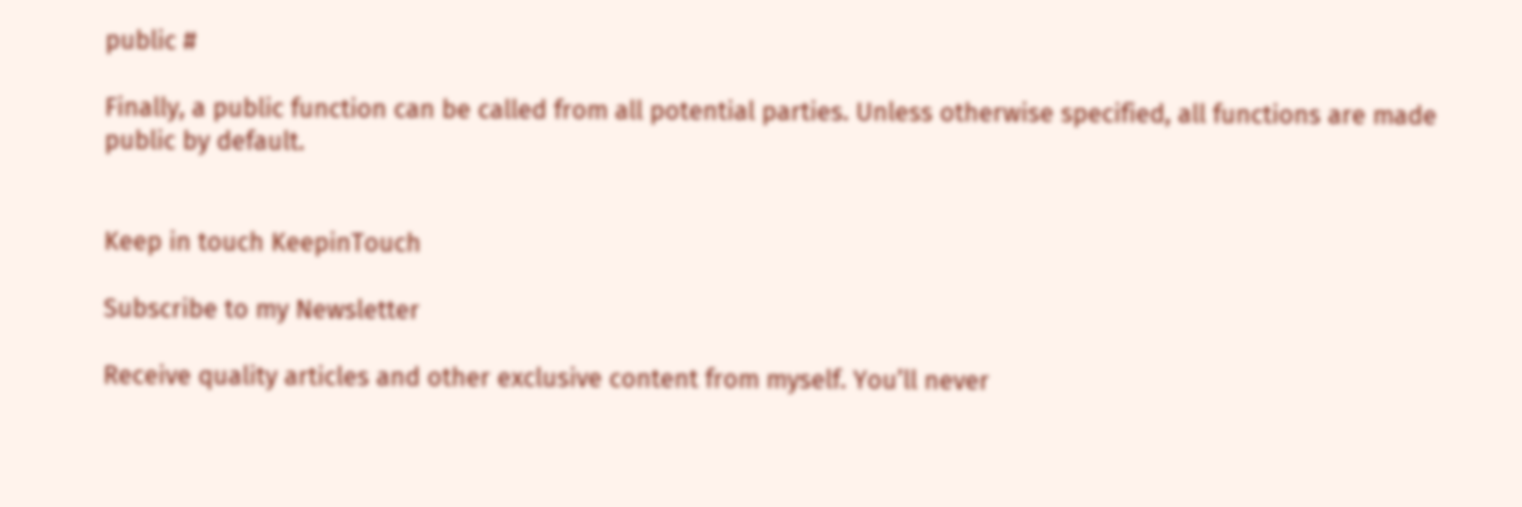public #

Finally, a public function can be called from all potential parties. Unless otherwise specified, all functions are made public by default.


Keep in touch KeepinTouch

Subscribe to my Newsletter

Receive quality articles and other exclusive content from myself. You’ll never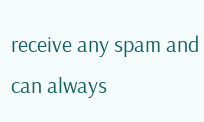receive any spam and can always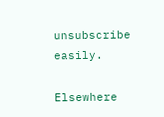unsubscribe easily.

Elsewhere